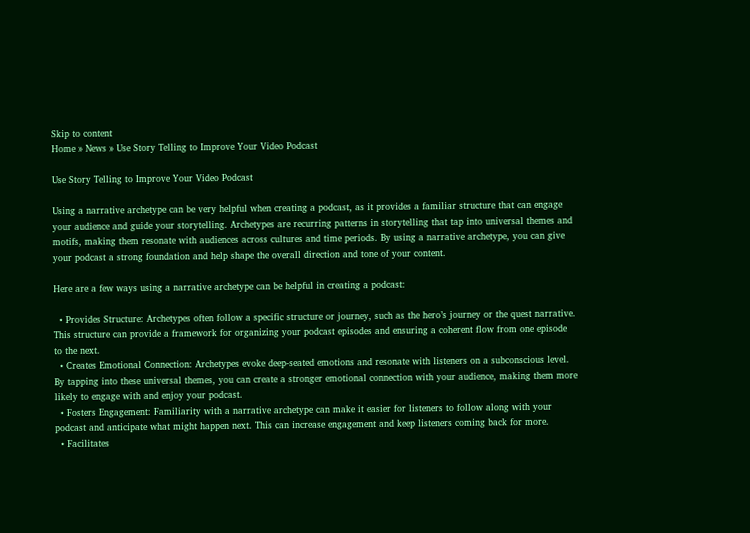Skip to content
Home » News » Use Story Telling to Improve Your Video Podcast

Use Story Telling to Improve Your Video Podcast

Using a narrative archetype can be very helpful when creating a podcast, as it provides a familiar structure that can engage your audience and guide your storytelling. Archetypes are recurring patterns in storytelling that tap into universal themes and motifs, making them resonate with audiences across cultures and time periods. By using a narrative archetype, you can give your podcast a strong foundation and help shape the overall direction and tone of your content.

Here are a few ways using a narrative archetype can be helpful in creating a podcast:

  • Provides Structure: Archetypes often follow a specific structure or journey, such as the hero’s journey or the quest narrative. This structure can provide a framework for organizing your podcast episodes and ensuring a coherent flow from one episode to the next.
  • Creates Emotional Connection: Archetypes evoke deep-seated emotions and resonate with listeners on a subconscious level. By tapping into these universal themes, you can create a stronger emotional connection with your audience, making them more likely to engage with and enjoy your podcast.
  • Fosters Engagement: Familiarity with a narrative archetype can make it easier for listeners to follow along with your podcast and anticipate what might happen next. This can increase engagement and keep listeners coming back for more.
  • Facilitates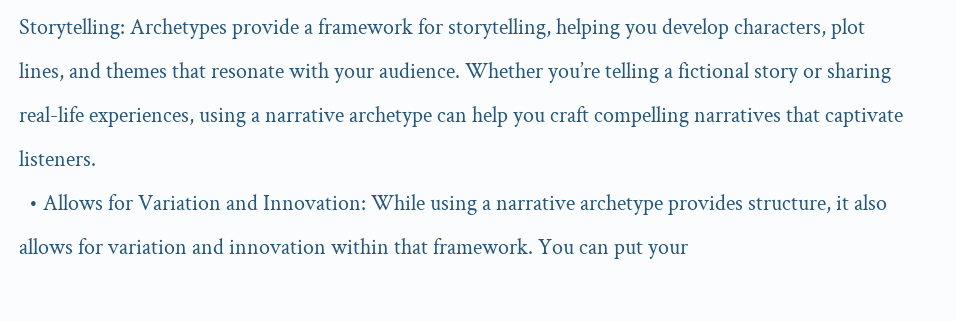Storytelling: Archetypes provide a framework for storytelling, helping you develop characters, plot lines, and themes that resonate with your audience. Whether you’re telling a fictional story or sharing real-life experiences, using a narrative archetype can help you craft compelling narratives that captivate listeners.
  • Allows for Variation and Innovation: While using a narrative archetype provides structure, it also allows for variation and innovation within that framework. You can put your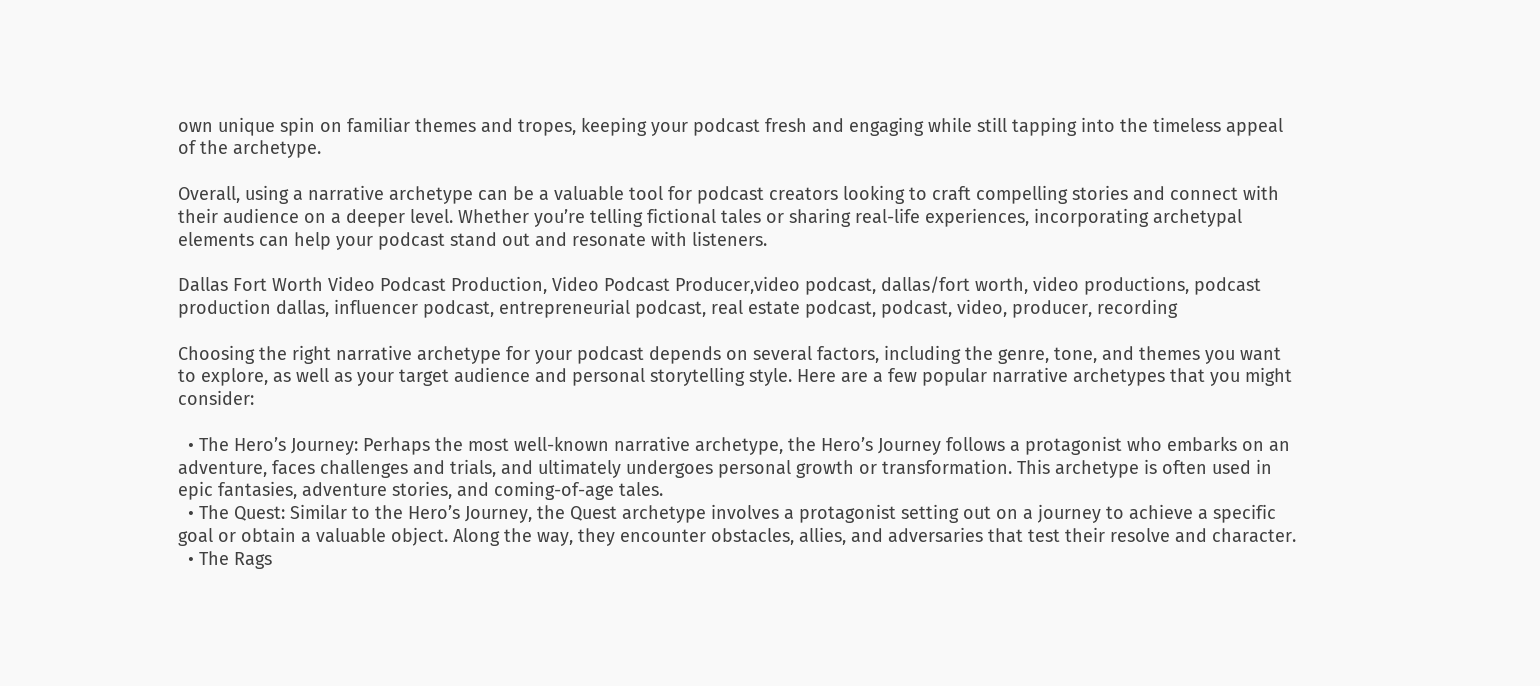own unique spin on familiar themes and tropes, keeping your podcast fresh and engaging while still tapping into the timeless appeal of the archetype.

Overall, using a narrative archetype can be a valuable tool for podcast creators looking to craft compelling stories and connect with their audience on a deeper level. Whether you’re telling fictional tales or sharing real-life experiences, incorporating archetypal elements can help your podcast stand out and resonate with listeners.

Dallas Fort Worth Video Podcast Production, Video Podcast Producer,video podcast, dallas/fort worth, video productions, podcast production dallas, influencer podcast, entrepreneurial podcast, real estate podcast, podcast, video, producer, recording

Choosing the right narrative archetype for your podcast depends on several factors, including the genre, tone, and themes you want to explore, as well as your target audience and personal storytelling style. Here are a few popular narrative archetypes that you might consider:

  • The Hero’s Journey: Perhaps the most well-known narrative archetype, the Hero’s Journey follows a protagonist who embarks on an adventure, faces challenges and trials, and ultimately undergoes personal growth or transformation. This archetype is often used in epic fantasies, adventure stories, and coming-of-age tales.
  • The Quest: Similar to the Hero’s Journey, the Quest archetype involves a protagonist setting out on a journey to achieve a specific goal or obtain a valuable object. Along the way, they encounter obstacles, allies, and adversaries that test their resolve and character.
  • The Rags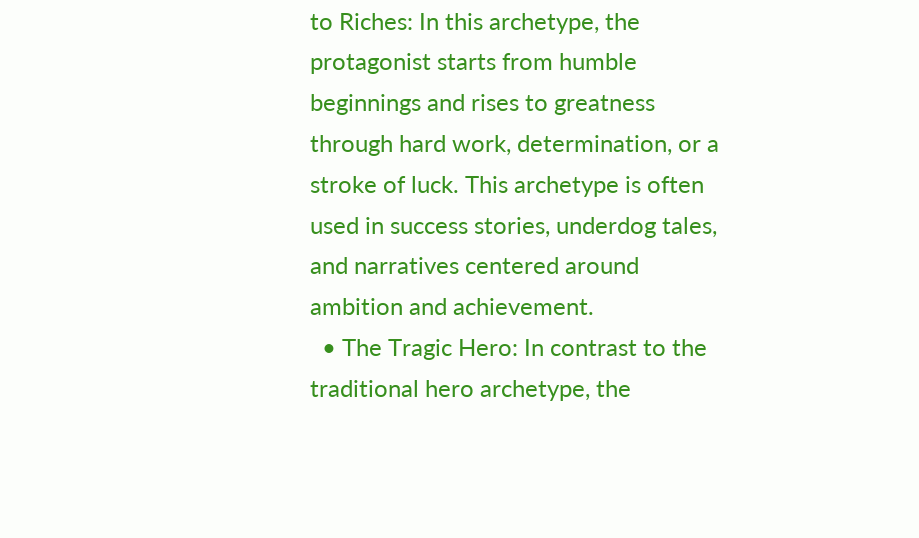to Riches: In this archetype, the protagonist starts from humble beginnings and rises to greatness through hard work, determination, or a stroke of luck. This archetype is often used in success stories, underdog tales, and narratives centered around ambition and achievement.
  • The Tragic Hero: In contrast to the traditional hero archetype, the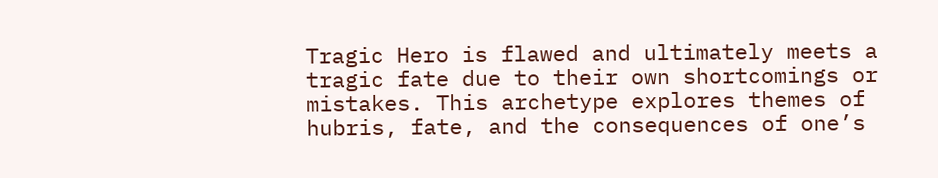Tragic Hero is flawed and ultimately meets a tragic fate due to their own shortcomings or mistakes. This archetype explores themes of hubris, fate, and the consequences of one’s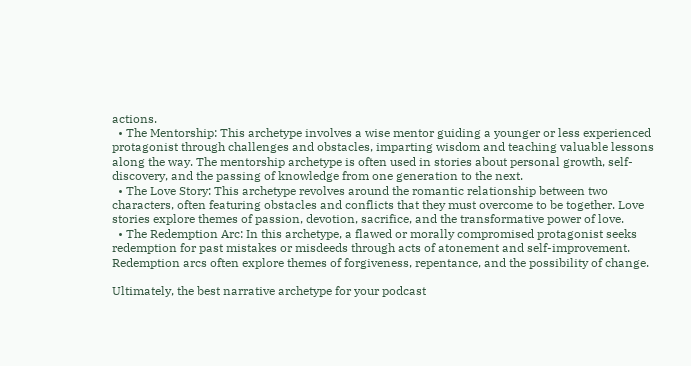actions.
  • The Mentorship: This archetype involves a wise mentor guiding a younger or less experienced protagonist through challenges and obstacles, imparting wisdom and teaching valuable lessons along the way. The mentorship archetype is often used in stories about personal growth, self-discovery, and the passing of knowledge from one generation to the next.
  • The Love Story: This archetype revolves around the romantic relationship between two characters, often featuring obstacles and conflicts that they must overcome to be together. Love stories explore themes of passion, devotion, sacrifice, and the transformative power of love.
  • The Redemption Arc: In this archetype, a flawed or morally compromised protagonist seeks redemption for past mistakes or misdeeds through acts of atonement and self-improvement. Redemption arcs often explore themes of forgiveness, repentance, and the possibility of change.

Ultimately, the best narrative archetype for your podcast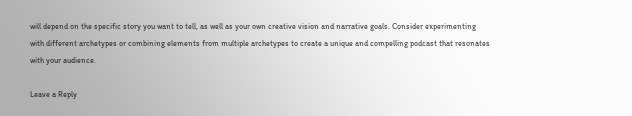will depend on the specific story you want to tell, as well as your own creative vision and narrative goals. Consider experimenting with different archetypes or combining elements from multiple archetypes to create a unique and compelling podcast that resonates with your audience.

Leave a Reply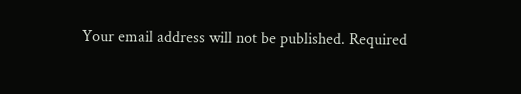Your email address will not be published. Required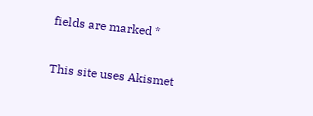fields are marked *

This site uses Akismet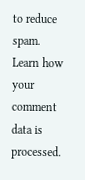to reduce spam. Learn how your comment data is processed.